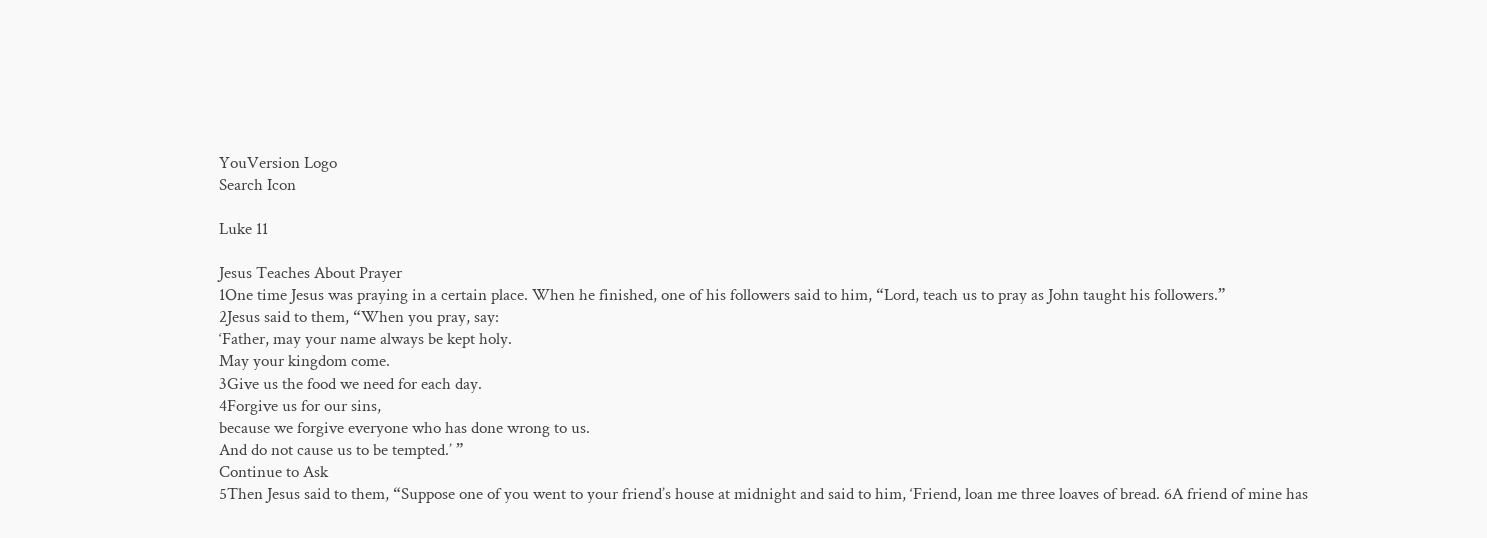YouVersion Logo
Search Icon

Luke 11

Jesus Teaches About Prayer
1One time Jesus was praying in a certain place. When he finished, one of his followers said to him, “Lord, teach us to pray as John taught his followers.”
2Jesus said to them, “When you pray, say:
‘Father, may your name always be kept holy.
May your kingdom come.
3Give us the food we need for each day.
4Forgive us for our sins,
because we forgive everyone who has done wrong to us.
And do not cause us to be tempted.’ ”
Continue to Ask
5Then Jesus said to them, “Suppose one of you went to your friend’s house at midnight and said to him, ‘Friend, loan me three loaves of bread. 6A friend of mine has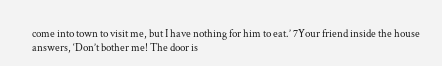come into town to visit me, but I have nothing for him to eat.’ 7Your friend inside the house answers, ‘Don’t bother me! The door is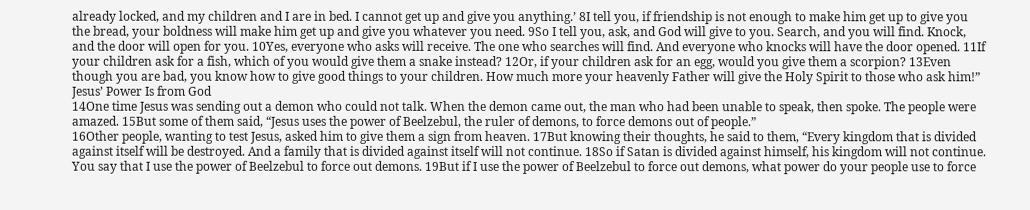already locked, and my children and I are in bed. I cannot get up and give you anything.’ 8I tell you, if friendship is not enough to make him get up to give you the bread, your boldness will make him get up and give you whatever you need. 9So I tell you, ask, and God will give to you. Search, and you will find. Knock, and the door will open for you. 10Yes, everyone who asks will receive. The one who searches will find. And everyone who knocks will have the door opened. 11If your children ask for a fish, which of you would give them a snake instead? 12Or, if your children ask for an egg, would you give them a scorpion? 13Even though you are bad, you know how to give good things to your children. How much more your heavenly Father will give the Holy Spirit to those who ask him!”
Jesus’ Power Is from God
14One time Jesus was sending out a demon who could not talk. When the demon came out, the man who had been unable to speak, then spoke. The people were amazed. 15But some of them said, “Jesus uses the power of Beelzebul, the ruler of demons, to force demons out of people.”
16Other people, wanting to test Jesus, asked him to give them a sign from heaven. 17But knowing their thoughts, he said to them, “Every kingdom that is divided against itself will be destroyed. And a family that is divided against itself will not continue. 18So if Satan is divided against himself, his kingdom will not continue. You say that I use the power of Beelzebul to force out demons. 19But if I use the power of Beelzebul to force out demons, what power do your people use to force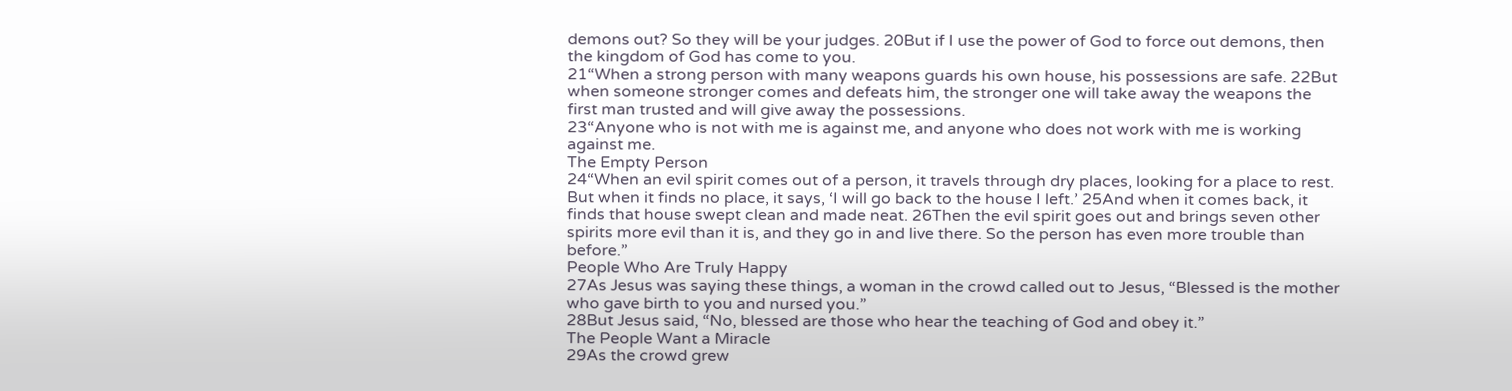demons out? So they will be your judges. 20But if I use the power of God to force out demons, then the kingdom of God has come to you.
21“When a strong person with many weapons guards his own house, his possessions are safe. 22But when someone stronger comes and defeats him, the stronger one will take away the weapons the first man trusted and will give away the possessions.
23“Anyone who is not with me is against me, and anyone who does not work with me is working against me.
The Empty Person
24“When an evil spirit comes out of a person, it travels through dry places, looking for a place to rest. But when it finds no place, it says, ‘I will go back to the house I left.’ 25And when it comes back, it finds that house swept clean and made neat. 26Then the evil spirit goes out and brings seven other spirits more evil than it is, and they go in and live there. So the person has even more trouble than before.”
People Who Are Truly Happy
27As Jesus was saying these things, a woman in the crowd called out to Jesus, “Blessed is the mother who gave birth to you and nursed you.”
28But Jesus said, “No, blessed are those who hear the teaching of God and obey it.”
The People Want a Miracle
29As the crowd grew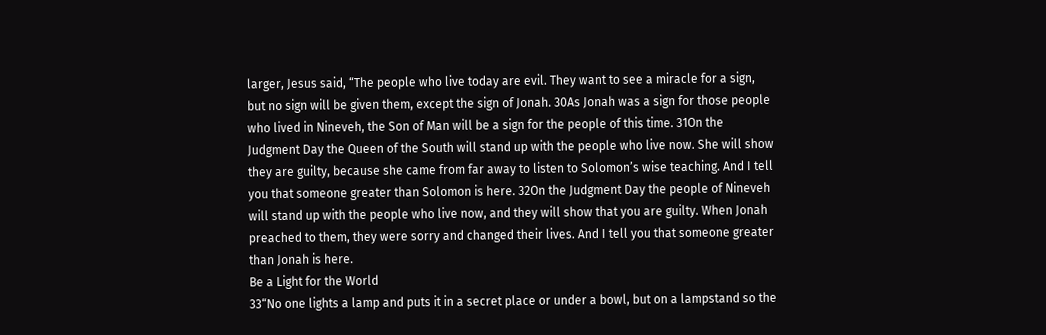larger, Jesus said, “The people who live today are evil. They want to see a miracle for a sign, but no sign will be given them, except the sign of Jonah. 30As Jonah was a sign for those people who lived in Nineveh, the Son of Man will be a sign for the people of this time. 31On the Judgment Day the Queen of the South will stand up with the people who live now. She will show they are guilty, because she came from far away to listen to Solomon’s wise teaching. And I tell you that someone greater than Solomon is here. 32On the Judgment Day the people of Nineveh will stand up with the people who live now, and they will show that you are guilty. When Jonah preached to them, they were sorry and changed their lives. And I tell you that someone greater than Jonah is here.
Be a Light for the World
33“No one lights a lamp and puts it in a secret place or under a bowl, but on a lampstand so the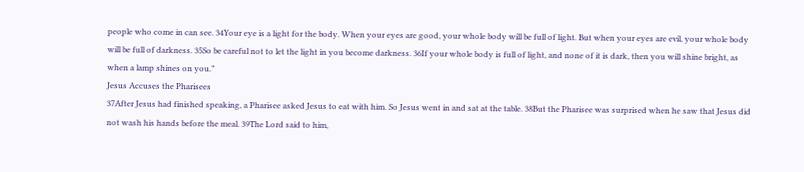people who come in can see. 34Your eye is a light for the body. When your eyes are good, your whole body will be full of light. But when your eyes are evil, your whole body will be full of darkness. 35So be careful not to let the light in you become darkness. 36If your whole body is full of light, and none of it is dark, then you will shine bright, as when a lamp shines on you.”
Jesus Accuses the Pharisees
37After Jesus had finished speaking, a Pharisee asked Jesus to eat with him. So Jesus went in and sat at the table. 38But the Pharisee was surprised when he saw that Jesus did not wash his hands before the meal. 39The Lord said to him,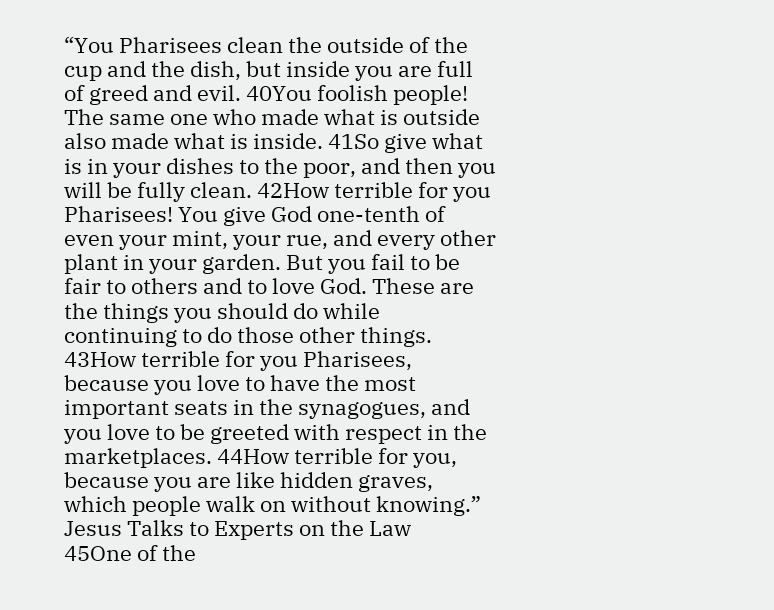“You Pharisees clean the outside of the cup and the dish, but inside you are full of greed and evil. 40You foolish people! The same one who made what is outside also made what is inside. 41So give what is in your dishes to the poor, and then you will be fully clean. 42How terrible for you Pharisees! You give God one-tenth of even your mint, your rue, and every other plant in your garden. But you fail to be fair to others and to love God. These are the things you should do while continuing to do those other things. 43How terrible for you Pharisees, because you love to have the most important seats in the synagogues, and you love to be greeted with respect in the marketplaces. 44How terrible for you, because you are like hidden graves, which people walk on without knowing.”
Jesus Talks to Experts on the Law
45One of the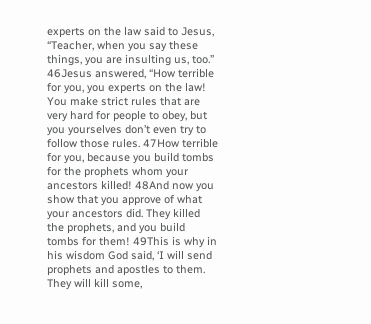experts on the law said to Jesus, “Teacher, when you say these things, you are insulting us, too.”
46Jesus answered, “How terrible for you, you experts on the law! You make strict rules that are very hard for people to obey, but you yourselves don’t even try to follow those rules. 47How terrible for you, because you build tombs for the prophets whom your ancestors killed! 48And now you show that you approve of what your ancestors did. They killed the prophets, and you build tombs for them! 49This is why in his wisdom God said, ‘I will send prophets and apostles to them. They will kill some,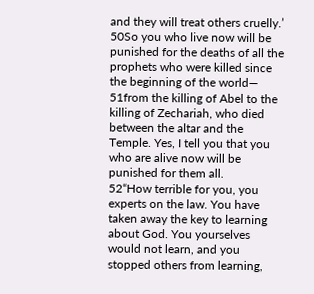and they will treat others cruelly.’ 50So you who live now will be punished for the deaths of all the prophets who were killed since the beginning of the world— 51from the killing of Abel to the killing of Zechariah, who died between the altar and the Temple. Yes, I tell you that you who are alive now will be punished for them all.
52“How terrible for you, you experts on the law. You have taken away the key to learning about God. You yourselves would not learn, and you stopped others from learning,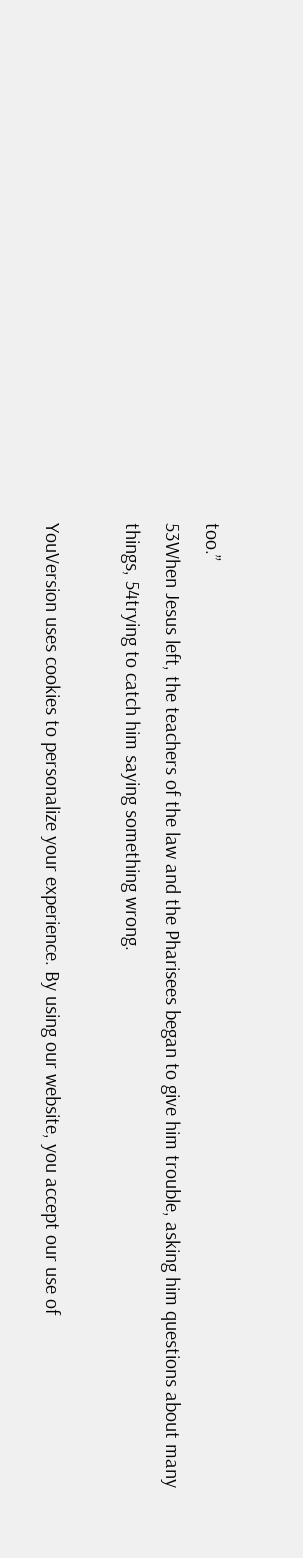too.”
53When Jesus left, the teachers of the law and the Pharisees began to give him trouble, asking him questions about many things, 54trying to catch him saying something wrong.

YouVersion uses cookies to personalize your experience. By using our website, you accept our use of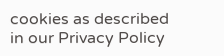cookies as described in our Privacy Policy